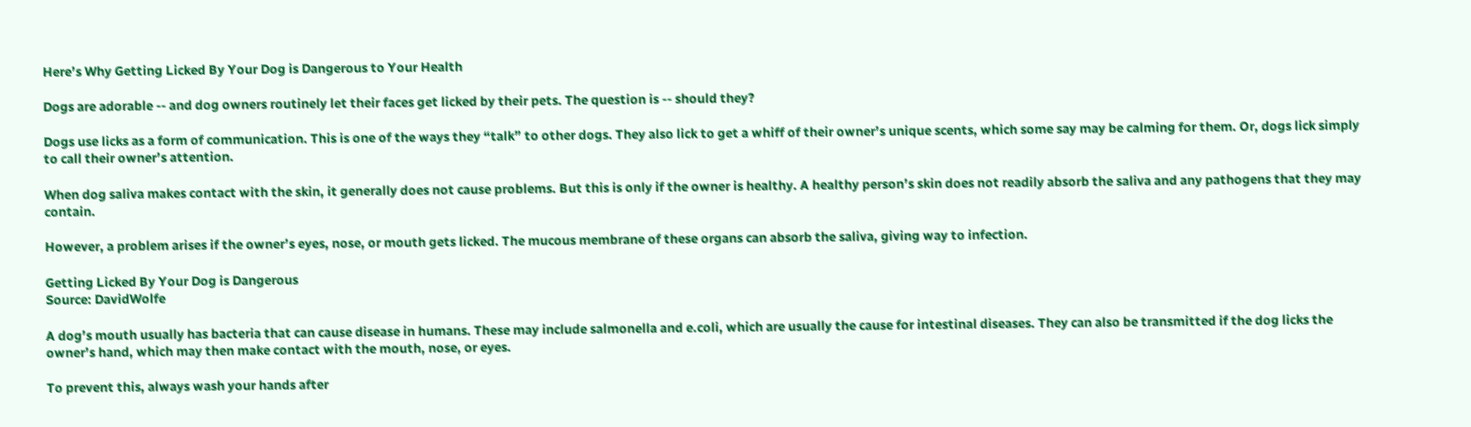Here’s Why Getting Licked By Your Dog is Dangerous to Your Health

Dogs are adorable -- and dog owners routinely let their faces get licked by their pets. The question is -- should they?

Dogs use licks as a form of communication. This is one of the ways they “talk” to other dogs. They also lick to get a whiff of their owner’s unique scents, which some say may be calming for them. Or, dogs lick simply to call their owner’s attention.

When dog saliva makes contact with the skin, it generally does not cause problems. But this is only if the owner is healthy. A healthy person’s skin does not readily absorb the saliva and any pathogens that they may contain.

However, a problem arises if the owner’s eyes, nose, or mouth gets licked. The mucous membrane of these organs can absorb the saliva, giving way to infection.

Getting Licked By Your Dog is Dangerous
Source: DavidWolfe

A dog’s mouth usually has bacteria that can cause disease in humans. These may include salmonella and e.coli, which are usually the cause for intestinal diseases. They can also be transmitted if the dog licks the owner’s hand, which may then make contact with the mouth, nose, or eyes.

To prevent this, always wash your hands after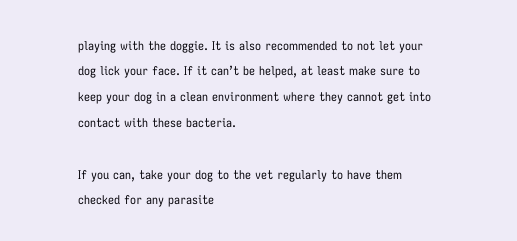playing with the doggie. It is also recommended to not let your dog lick your face. If it can’t be helped, at least make sure to keep your dog in a clean environment where they cannot get into contact with these bacteria.

If you can, take your dog to the vet regularly to have them checked for any parasite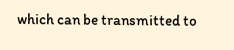which can be transmitted to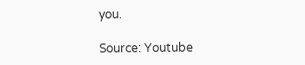you.

Source: Youtube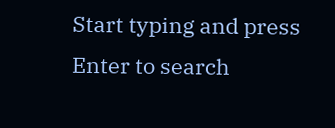Start typing and press Enter to search